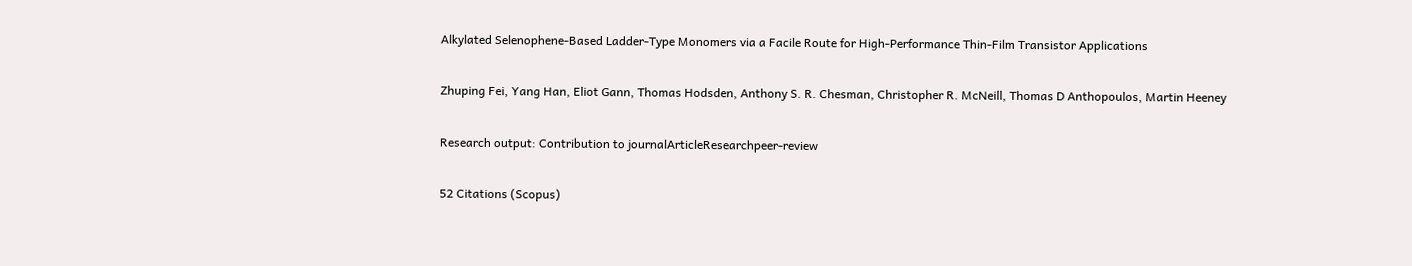Alkylated Selenophene-Based Ladder-Type Monomers via a Facile Route for High-Performance Thin-Film Transistor Applications

Zhuping Fei, Yang Han, Eliot Gann, Thomas Hodsden, Anthony S. R. Chesman, Christopher R. McNeill, Thomas D Anthopoulos, Martin Heeney

Research output: Contribution to journalArticleResearchpeer-review

52 Citations (Scopus)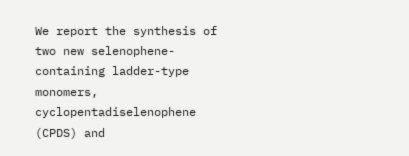We report the synthesis of two new selenophene-containing ladder-type monomers, cyclopentadiselenophene (CPDS) and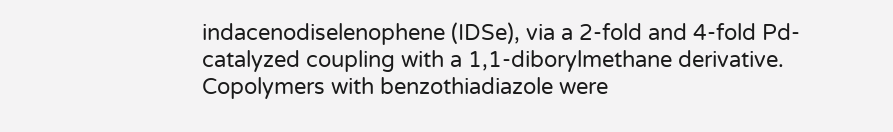indacenodiselenophene (IDSe), via a 2-fold and 4-fold Pd-catalyzed coupling with a 1,1-diborylmethane derivative. Copolymers with benzothiadiazole were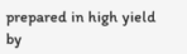prepared in high yield by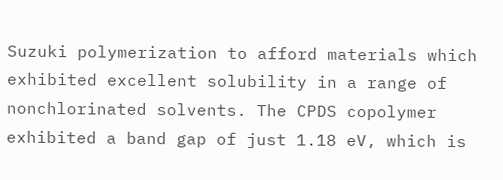Suzuki polymerization to afford materials which exhibited excellent solubility in a range of nonchlorinated solvents. The CPDS copolymer exhibited a band gap of just 1.18 eV, which is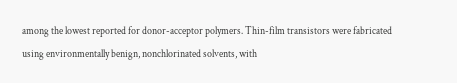among the lowest reported for donor-acceptor polymers. Thin-film transistors were fabricated using environmentally benign, nonchlorinated solvents, with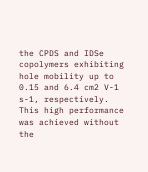the CPDS and IDSe copolymers exhibiting hole mobility up to 0.15 and 6.4 cm2 V-1 s-1, respectively. This high performance was achieved without the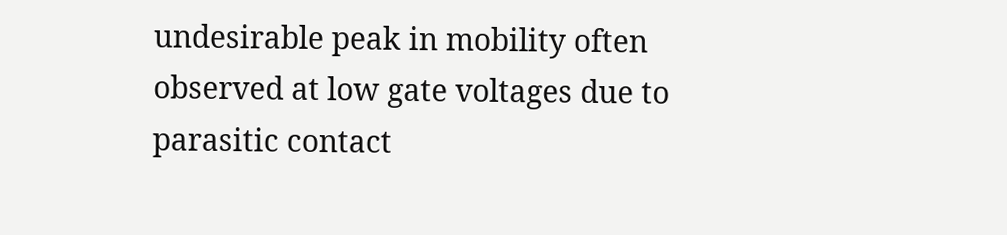undesirable peak in mobility often observed at low gate voltages due to parasitic contact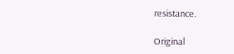resistance.

Original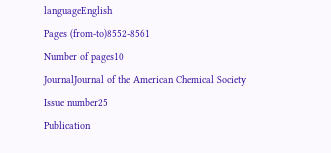languageEnglish
Pages (from-to)8552-8561
Number of pages10
JournalJournal of the American Chemical Society
Issue number25
Publication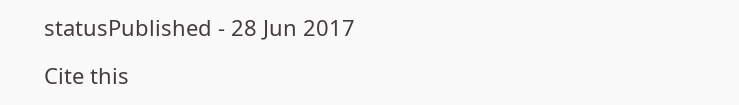statusPublished - 28 Jun 2017

Cite this